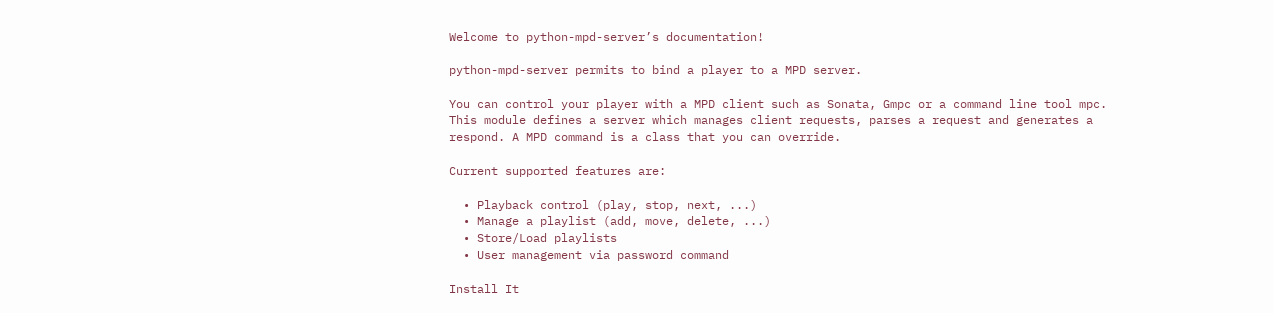Welcome to python-mpd-server’s documentation!

python-mpd-server permits to bind a player to a MPD server.

You can control your player with a MPD client such as Sonata, Gmpc or a command line tool mpc. This module defines a server which manages client requests, parses a request and generates a respond. A MPD command is a class that you can override.

Current supported features are:

  • Playback control (play, stop, next, ...)
  • Manage a playlist (add, move, delete, ...)
  • Store/Load playlists
  • User management via password command

Install It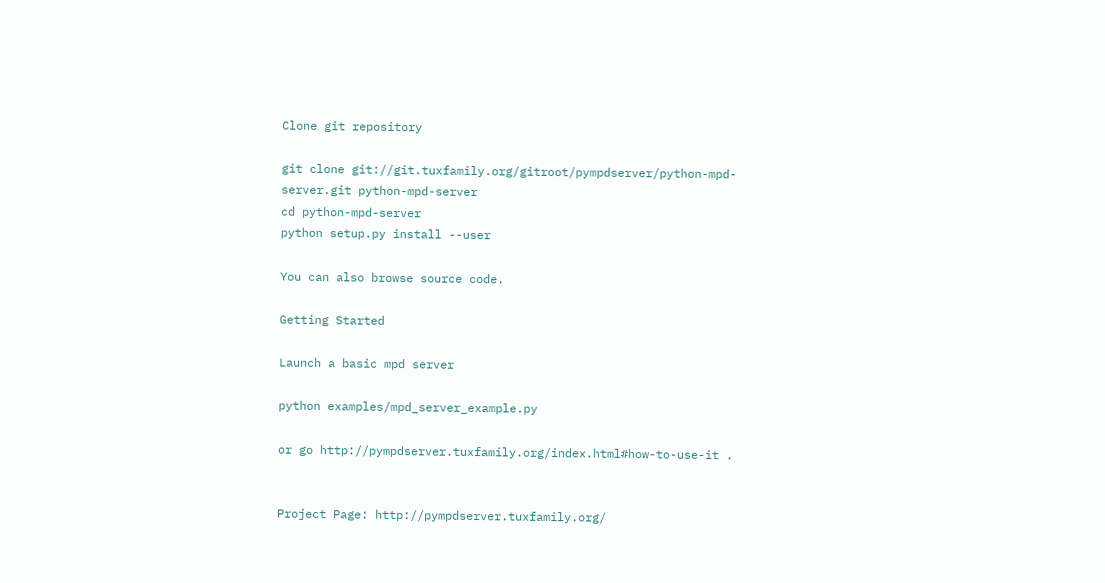Clone git repository

git clone git://git.tuxfamily.org/gitroot/pympdserver/python-mpd-server.git python-mpd-server
cd python-mpd-server
python setup.py install --user

You can also browse source code.

Getting Started

Launch a basic mpd server

python examples/mpd_server_example.py

or go http://pympdserver.tuxfamily.org/index.html#how-to-use-it .


Project Page: http://pympdserver.tuxfamily.org/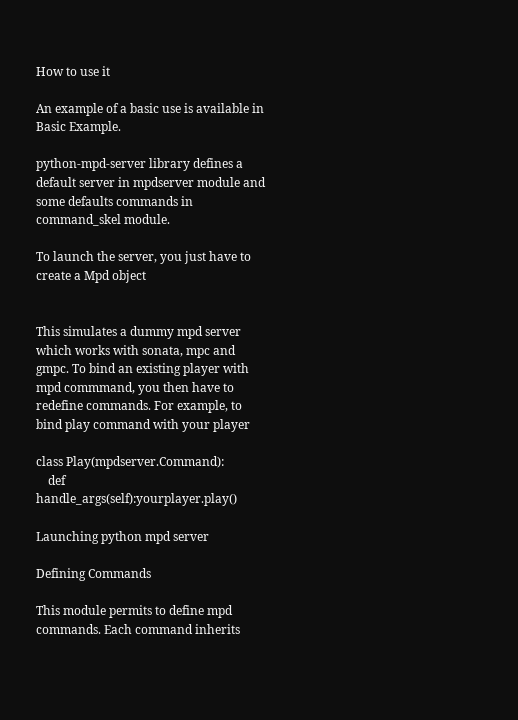How to use it

An example of a basic use is available in Basic Example.

python-mpd-server library defines a default server in mpdserver module and some defaults commands in command_skel module.

To launch the server, you just have to create a Mpd object


This simulates a dummy mpd server which works with sonata, mpc and gmpc. To bind an existing player with mpd commmand, you then have to redefine commands. For example, to bind play command with your player

class Play(mpdserver.Command):
    def handle_args(self):yourplayer.play()

Launching python mpd server

Defining Commands

This module permits to define mpd commands. Each command inherits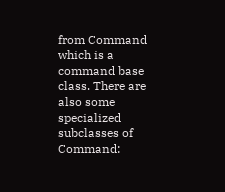from Command which is a command base class. There are also some specialized subclasses of Command: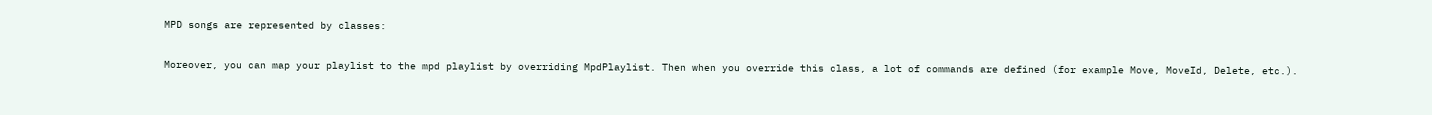MPD songs are represented by classes:

Moreover, you can map your playlist to the mpd playlist by overriding MpdPlaylist. Then when you override this class, a lot of commands are defined (for example Move, MoveId, Delete, etc.).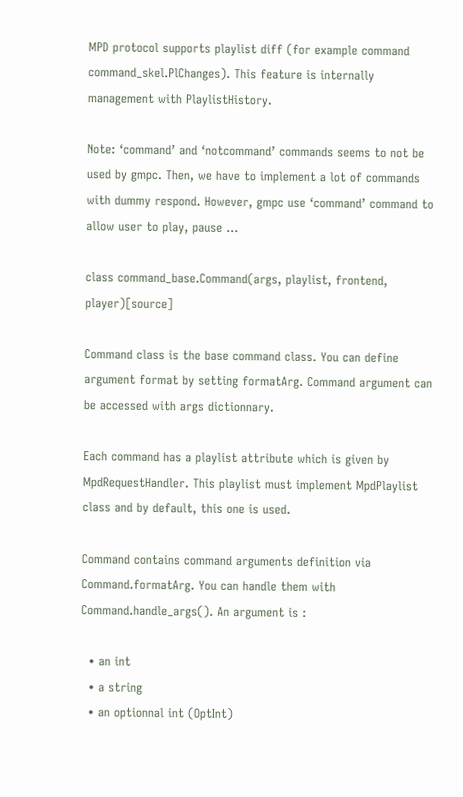MPD protocol supports playlist diff (for example command command_skel.PlChanges). This feature is internally management with PlaylistHistory.

Note: ‘command’ and ‘notcommand’ commands seems to not be used by gmpc. Then, we have to implement a lot of commands with dummy respond. However, gmpc use ‘command’ command to allow user to play, pause ...

class command_base.Command(args, playlist, frontend, player)[source]

Command class is the base command class. You can define argument format by setting formatArg. Command argument can be accessed with args dictionnary.

Each command has a playlist attribute which is given by MpdRequestHandler. This playlist must implement MpdPlaylist class and by default, this one is used.

Command contains command arguments definition via Command.formatArg. You can handle them with Command.handle_args(). An argument is :

  • an int
  • a string
  • an optionnal int (OptInt)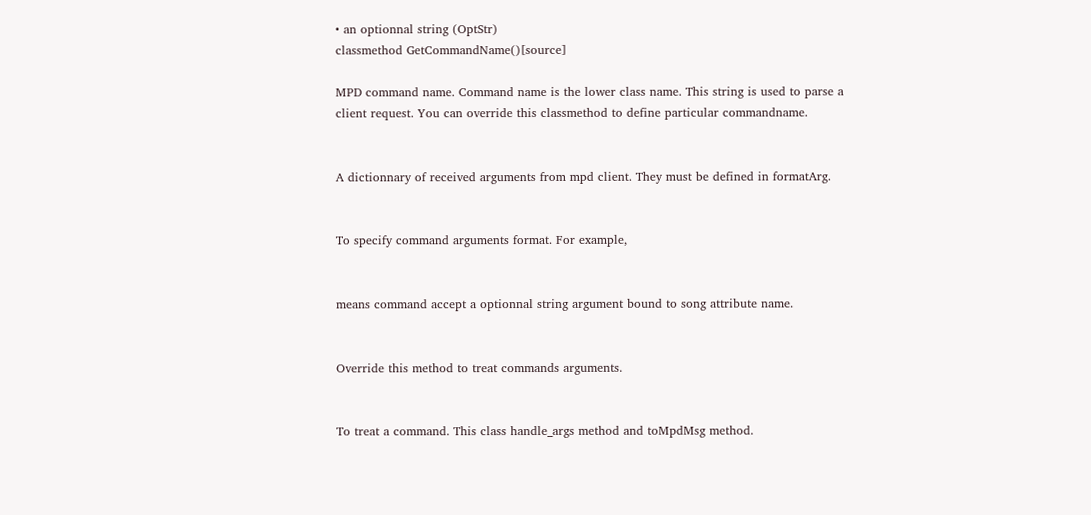• an optionnal string (OptStr)
classmethod GetCommandName()[source]

MPD command name. Command name is the lower class name. This string is used to parse a client request. You can override this classmethod to define particular commandname.


A dictionnary of received arguments from mpd client. They must be defined in formatArg.


To specify command arguments format. For example,


means command accept a optionnal string argument bound to song attribute name.


Override this method to treat commands arguments.


To treat a command. This class handle_args method and toMpdMsg method.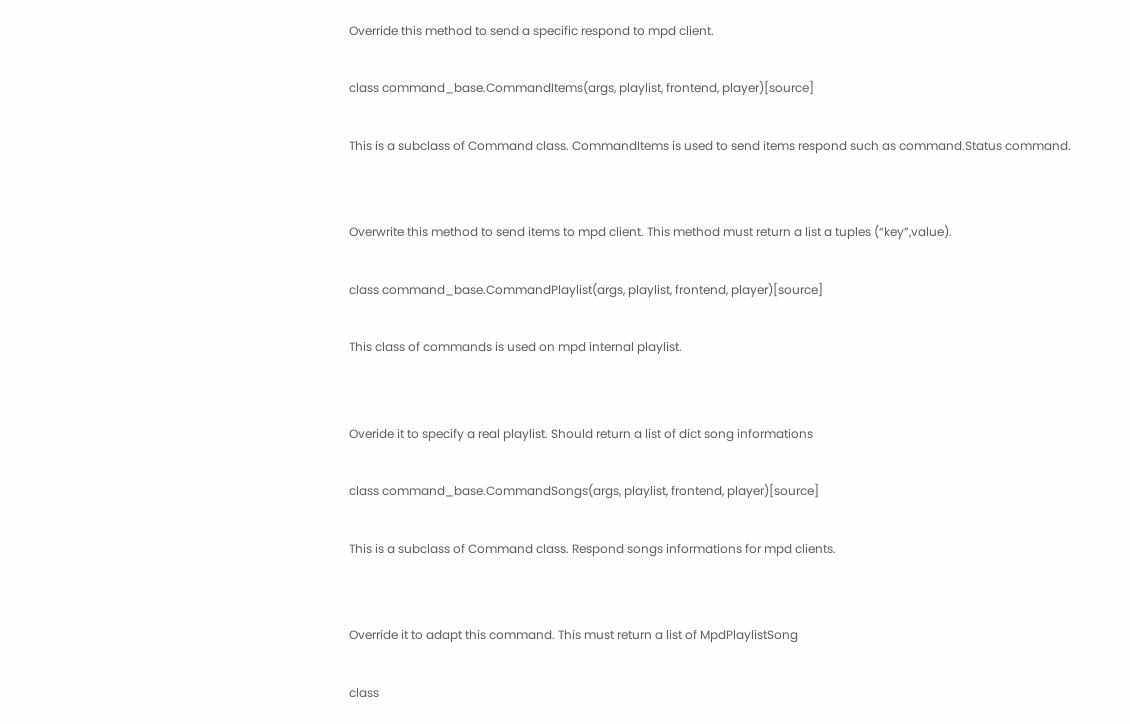Override this method to send a specific respond to mpd client.

class command_base.CommandItems(args, playlist, frontend, player)[source]

This is a subclass of Command class. CommandItems is used to send items respond such as command.Status command.


Overwrite this method to send items to mpd client. This method must return a list a tuples (“key”,value).

class command_base.CommandPlaylist(args, playlist, frontend, player)[source]

This class of commands is used on mpd internal playlist.


Overide it to specify a real playlist. Should return a list of dict song informations

class command_base.CommandSongs(args, playlist, frontend, player)[source]

This is a subclass of Command class. Respond songs informations for mpd clients.


Override it to adapt this command. This must return a list of MpdPlaylistSong

class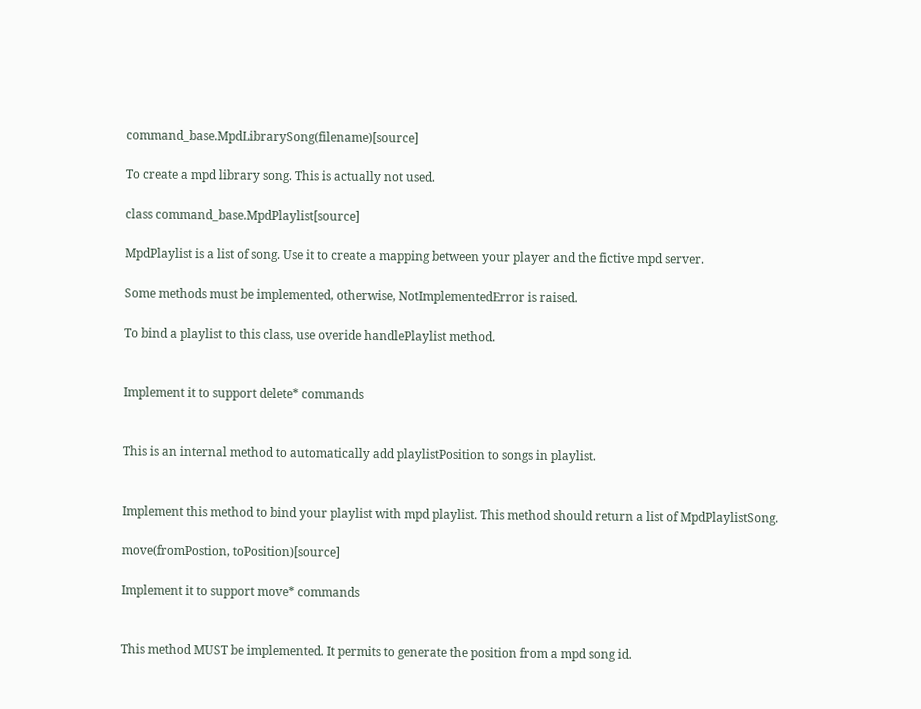command_base.MpdLibrarySong(filename)[source]

To create a mpd library song. This is actually not used.

class command_base.MpdPlaylist[source]

MpdPlaylist is a list of song. Use it to create a mapping between your player and the fictive mpd server.

Some methods must be implemented, otherwise, NotImplementedError is raised.

To bind a playlist to this class, use overide handlePlaylist method.


Implement it to support delete* commands


This is an internal method to automatically add playlistPosition to songs in playlist.


Implement this method to bind your playlist with mpd playlist. This method should return a list of MpdPlaylistSong.

move(fromPostion, toPosition)[source]

Implement it to support move* commands


This method MUST be implemented. It permits to generate the position from a mpd song id.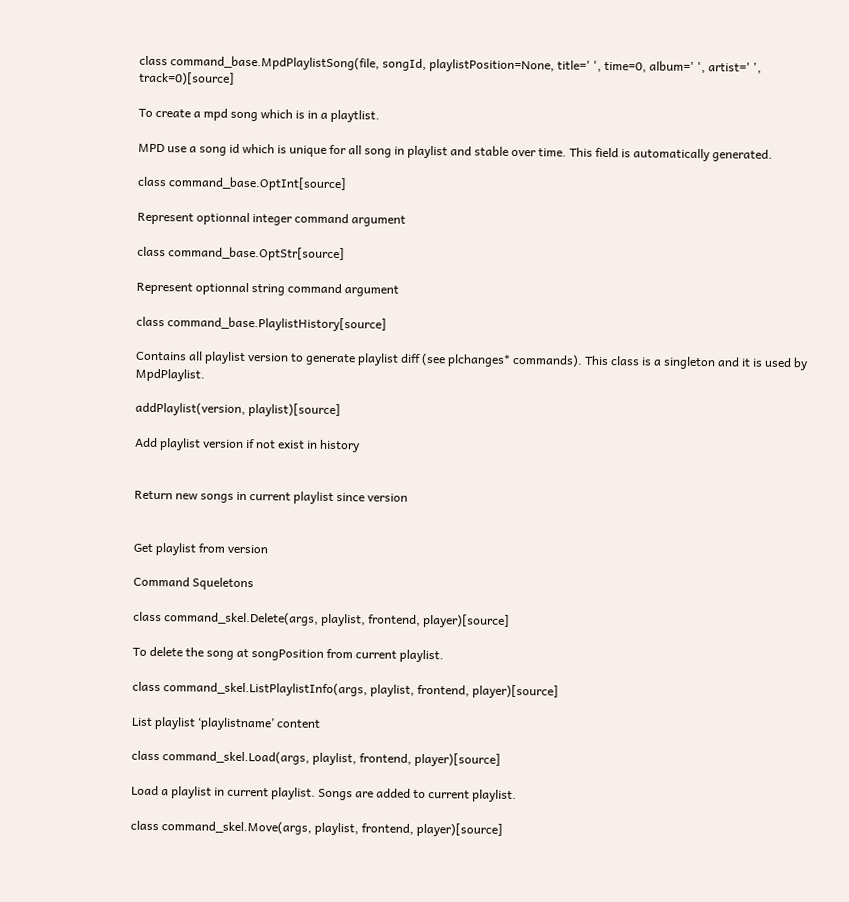class command_base.MpdPlaylistSong(file, songId, playlistPosition=None, title=' ', time=0, album=' ', artist=' ', track=0)[source]

To create a mpd song which is in a playtlist.

MPD use a song id which is unique for all song in playlist and stable over time. This field is automatically generated.

class command_base.OptInt[source]

Represent optionnal integer command argument

class command_base.OptStr[source]

Represent optionnal string command argument

class command_base.PlaylistHistory[source]

Contains all playlist version to generate playlist diff (see plchanges* commands). This class is a singleton and it is used by MpdPlaylist.

addPlaylist(version, playlist)[source]

Add playlist version if not exist in history


Return new songs in current playlist since version


Get playlist from version

Command Squeletons

class command_skel.Delete(args, playlist, frontend, player)[source]

To delete the song at songPosition from current playlist.

class command_skel.ListPlaylistInfo(args, playlist, frontend, player)[source]

List playlist ‘playlistname’ content

class command_skel.Load(args, playlist, frontend, player)[source]

Load a playlist in current playlist. Songs are added to current playlist.

class command_skel.Move(args, playlist, frontend, player)[source]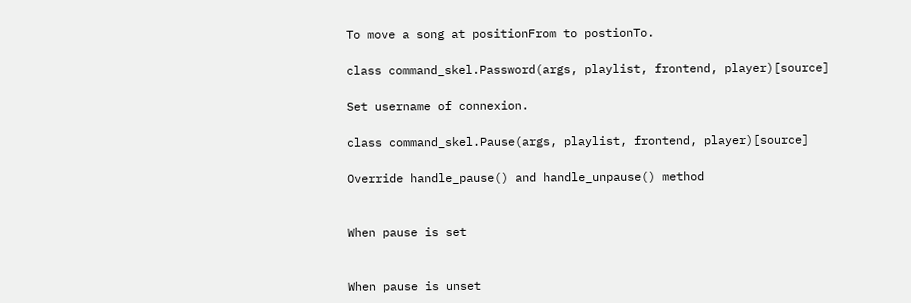To move a song at positionFrom to postionTo.

class command_skel.Password(args, playlist, frontend, player)[source]

Set username of connexion.

class command_skel.Pause(args, playlist, frontend, player)[source]

Override handle_pause() and handle_unpause() method


When pause is set


When pause is unset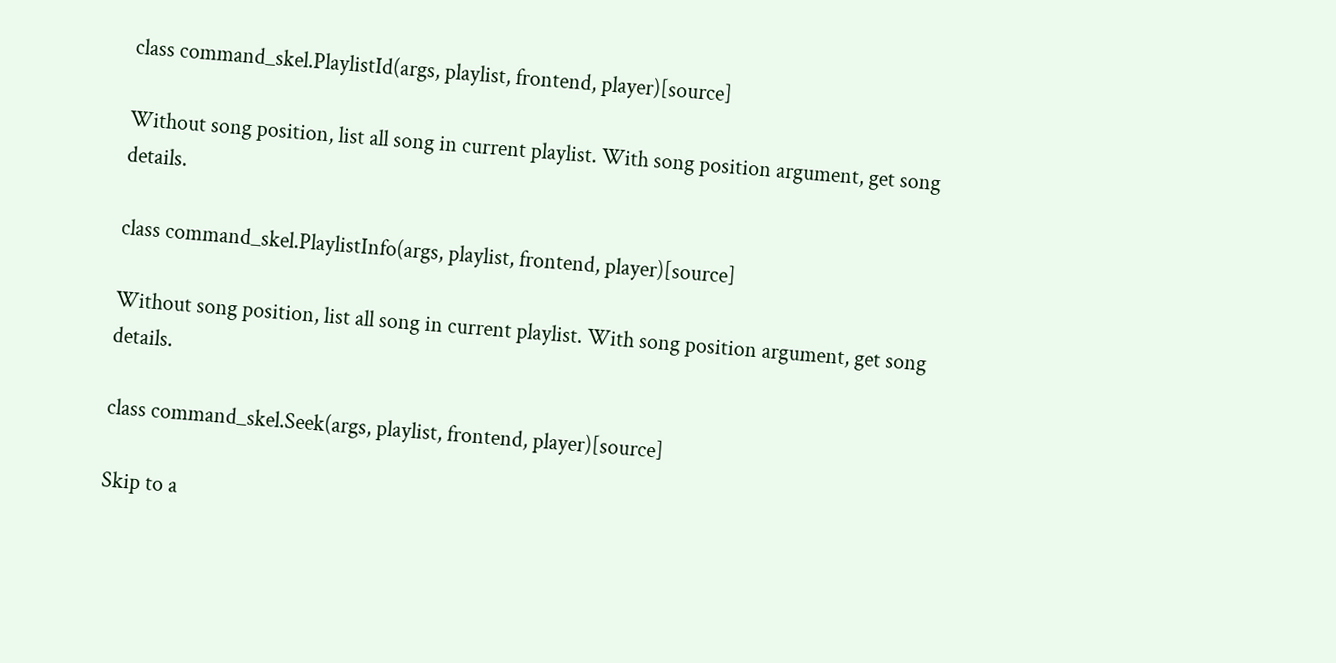class command_skel.PlaylistId(args, playlist, frontend, player)[source]

Without song position, list all song in current playlist. With song position argument, get song details.

class command_skel.PlaylistInfo(args, playlist, frontend, player)[source]

Without song position, list all song in current playlist. With song position argument, get song details.

class command_skel.Seek(args, playlist, frontend, player)[source]

Skip to a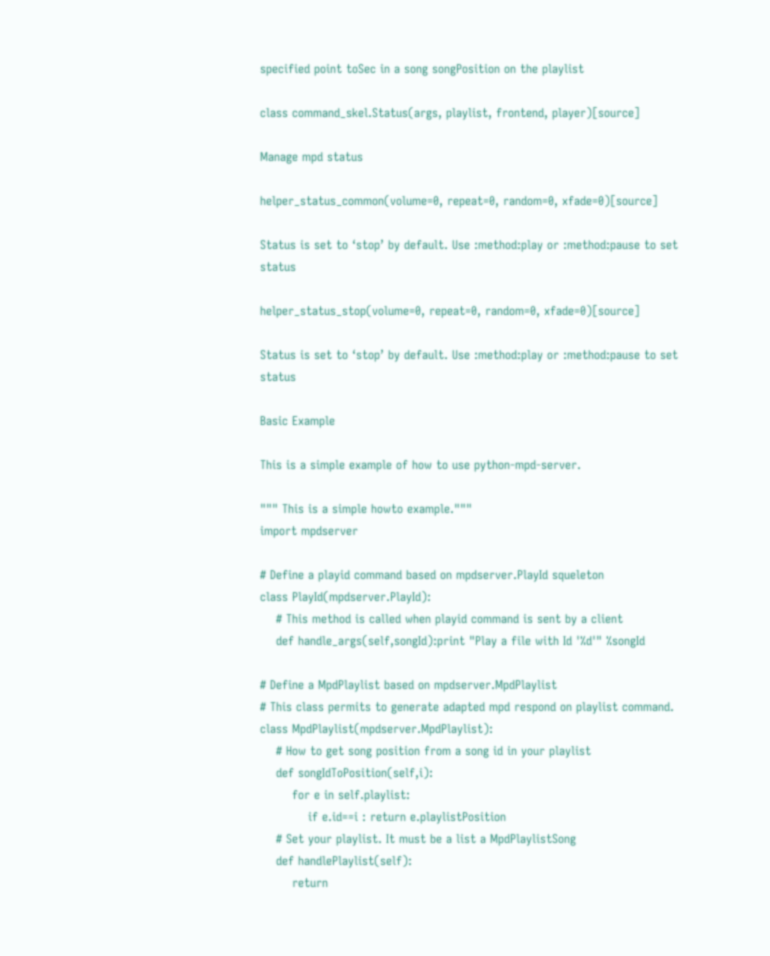specified point toSec in a song songPosition on the playlist

class command_skel.Status(args, playlist, frontend, player)[source]

Manage mpd status

helper_status_common(volume=0, repeat=0, random=0, xfade=0)[source]

Status is set to ‘stop’ by default. Use :method:play or :method:pause to set status

helper_status_stop(volume=0, repeat=0, random=0, xfade=0)[source]

Status is set to ‘stop’ by default. Use :method:play or :method:pause to set status

Basic Example

This is a simple example of how to use python-mpd-server.

""" This is a simple howto example."""
import mpdserver

# Define a playid command based on mpdserver.PlayId squeleton
class PlayId(mpdserver.PlayId):
    # This method is called when playid command is sent by a client
    def handle_args(self,songId):print "Play a file with Id '%d'" %songId

# Define a MpdPlaylist based on mpdserver.MpdPlaylist
# This class permits to generate adapted mpd respond on playlist command.
class MpdPlaylist(mpdserver.MpdPlaylist):
    # How to get song position from a song id in your playlist
    def songIdToPosition(self,i):
        for e in self.playlist:
            if e.id==i : return e.playlistPosition
    # Set your playlist. It must be a list a MpdPlaylistSong
    def handlePlaylist(self):
        return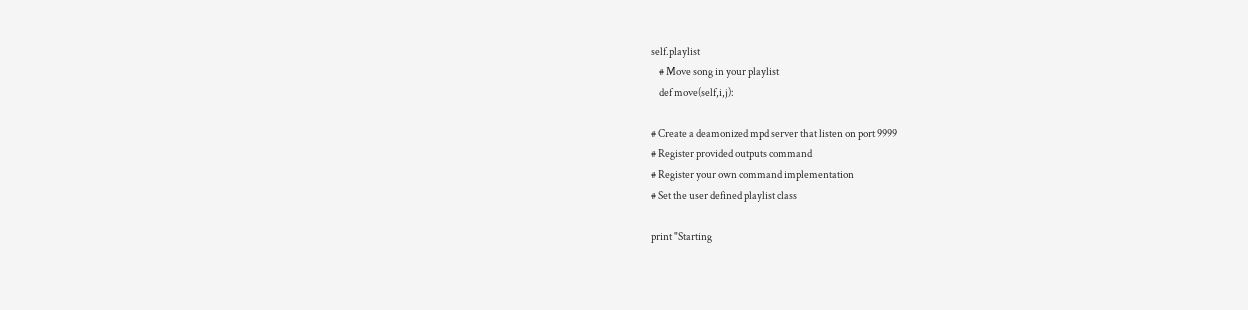self.playlist
    # Move song in your playlist
    def move(self,i,j):

# Create a deamonized mpd server that listen on port 9999
# Register provided outputs command
# Register your own command implementation
# Set the user defined playlist class

print "Starting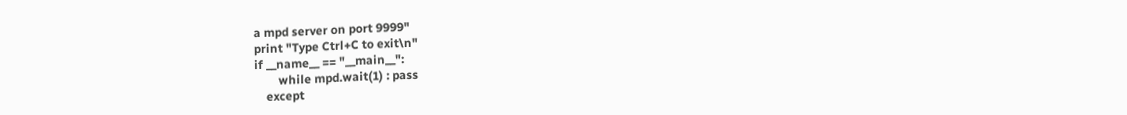a mpd server on port 9999"
print "Type Ctrl+C to exit\n"
if __name__ == "__main__":
        while mpd.wait(1) : pass
    except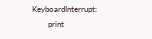KeyboardInterrupt:
        print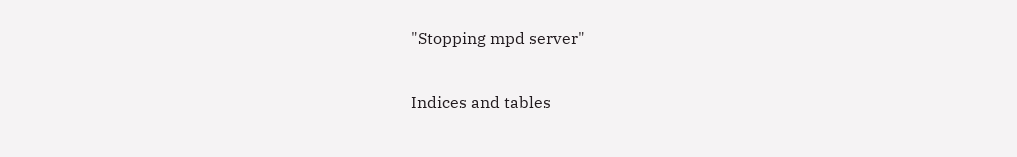"Stopping mpd server"

Indices and tables